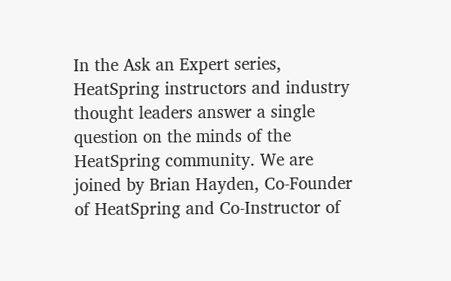In the Ask an Expert series, HeatSpring instructors and industry thought leaders answer a single question on the minds of the HeatSpring community. We are joined by Brian Hayden, Co-Founder of HeatSpring and Co-Instructor of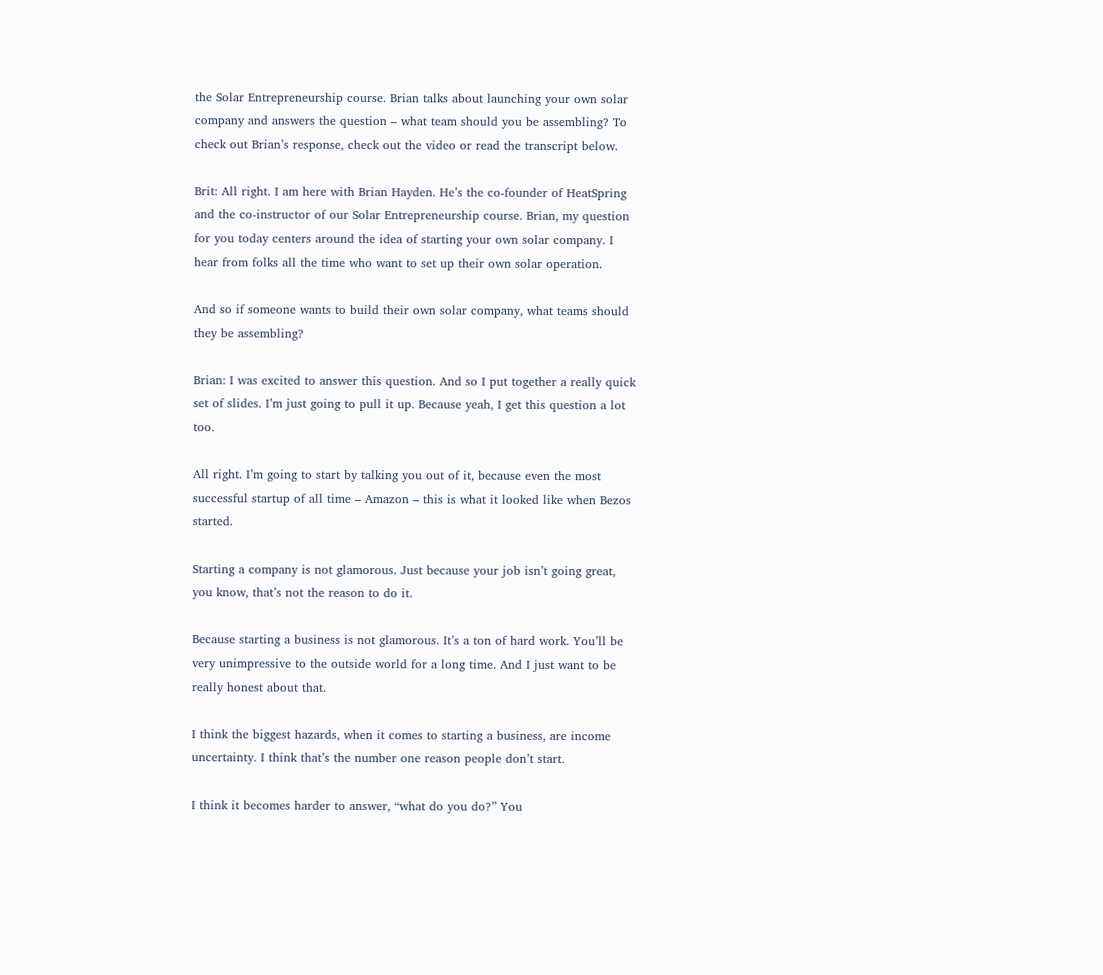the Solar Entrepreneurship course. Brian talks about launching your own solar company and answers the question – what team should you be assembling? To check out Brian’s response, check out the video or read the transcript below.

Brit: All right. I am here with Brian Hayden. He’s the co-founder of HeatSpring and the co-instructor of our Solar Entrepreneurship course. Brian, my question for you today centers around the idea of starting your own solar company. I hear from folks all the time who want to set up their own solar operation.

And so if someone wants to build their own solar company, what teams should they be assembling?

Brian: I was excited to answer this question. And so I put together a really quick set of slides. I’m just going to pull it up. Because yeah, I get this question a lot too.

All right. I’m going to start by talking you out of it, because even the most successful startup of all time – Amazon – this is what it looked like when Bezos started.

Starting a company is not glamorous. Just because your job isn’t going great, you know, that’s not the reason to do it.

Because starting a business is not glamorous. It’s a ton of hard work. You’ll be very unimpressive to the outside world for a long time. And I just want to be really honest about that.

I think the biggest hazards, when it comes to starting a business, are income uncertainty. I think that’s the number one reason people don’t start.

I think it becomes harder to answer, “what do you do?” You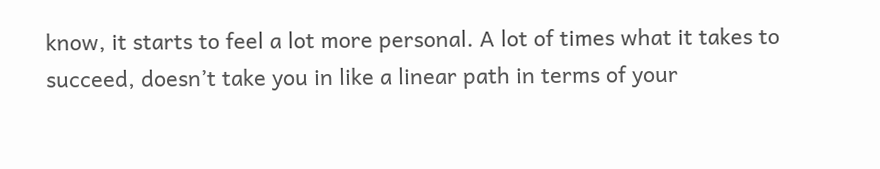know, it starts to feel a lot more personal. A lot of times what it takes to succeed, doesn’t take you in like a linear path in terms of your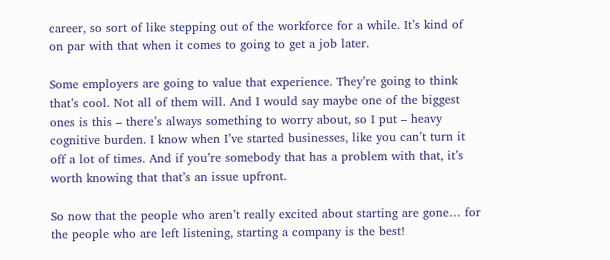career, so sort of like stepping out of the workforce for a while. It’s kind of on par with that when it comes to going to get a job later.

Some employers are going to value that experience. They’re going to think that’s cool. Not all of them will. And I would say maybe one of the biggest ones is this – there’s always something to worry about, so I put – heavy cognitive burden. I know when I’ve started businesses, like you can’t turn it off a lot of times. And if you’re somebody that has a problem with that, it’s worth knowing that that’s an issue upfront.

So now that the people who aren’t really excited about starting are gone… for the people who are left listening, starting a company is the best!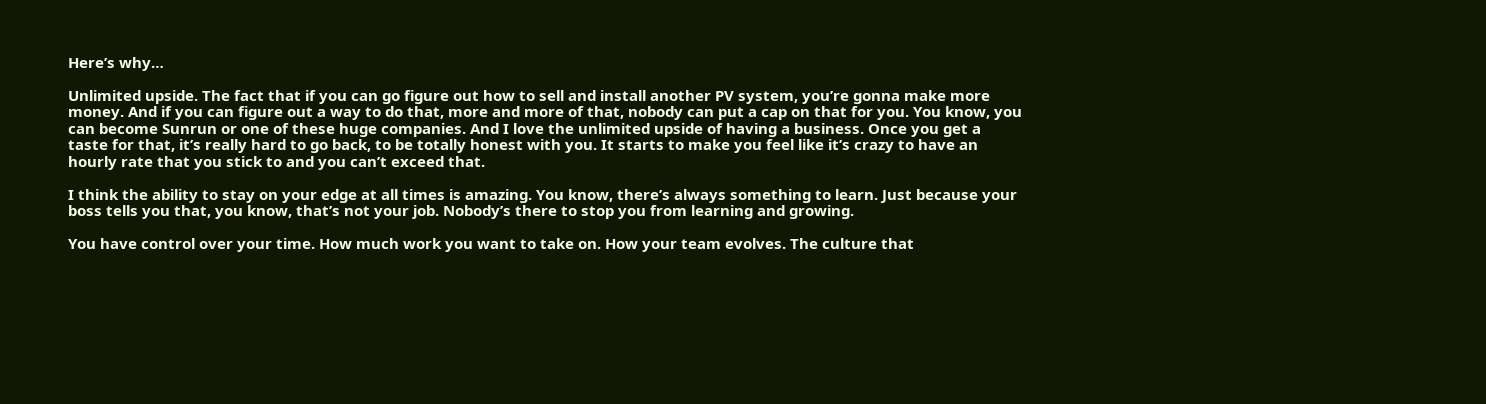Here’s why…

Unlimited upside. The fact that if you can go figure out how to sell and install another PV system, you’re gonna make more money. And if you can figure out a way to do that, more and more of that, nobody can put a cap on that for you. You know, you can become Sunrun or one of these huge companies. And I love the unlimited upside of having a business. Once you get a taste for that, it’s really hard to go back, to be totally honest with you. It starts to make you feel like it’s crazy to have an hourly rate that you stick to and you can’t exceed that.

I think the ability to stay on your edge at all times is amazing. You know, there’s always something to learn. Just because your boss tells you that, you know, that’s not your job. Nobody’s there to stop you from learning and growing.

You have control over your time. How much work you want to take on. How your team evolves. The culture that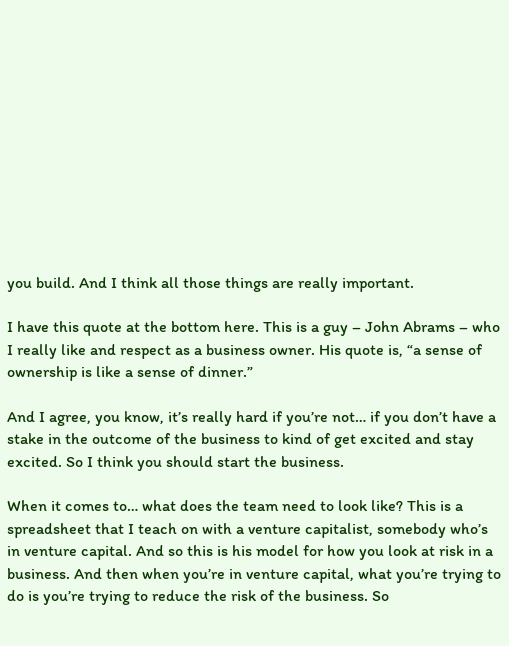you build. And I think all those things are really important.

I have this quote at the bottom here. This is a guy – John Abrams – who I really like and respect as a business owner. His quote is, “a sense of ownership is like a sense of dinner.”

And I agree, you know, it’s really hard if you’re not… if you don’t have a stake in the outcome of the business to kind of get excited and stay excited. So I think you should start the business.

When it comes to… what does the team need to look like? This is a spreadsheet that I teach on with a venture capitalist, somebody who’s in venture capital. And so this is his model for how you look at risk in a business. And then when you’re in venture capital, what you’re trying to do is you’re trying to reduce the risk of the business. So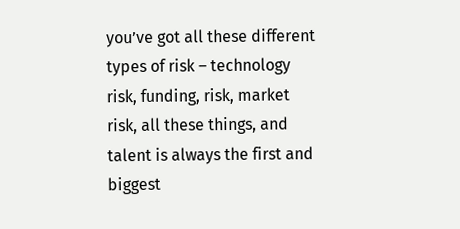you’ve got all these different types of risk – technology risk, funding, risk, market risk, all these things, and talent is always the first and biggest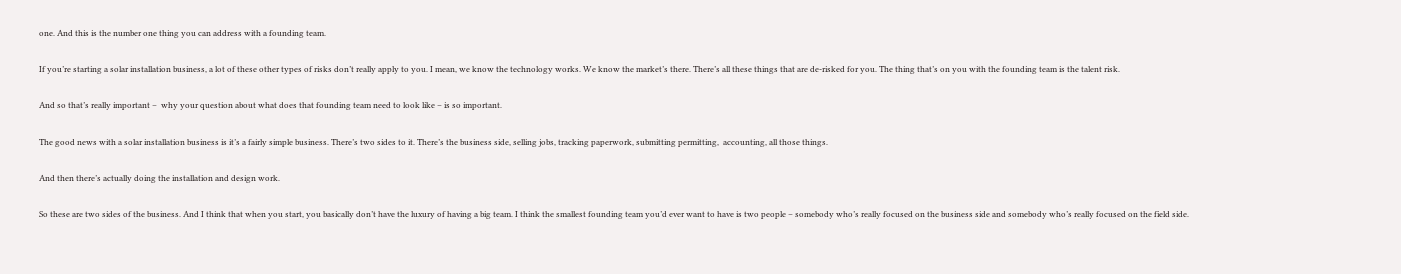one. And this is the number one thing you can address with a founding team.

If you’re starting a solar installation business, a lot of these other types of risks don’t really apply to you. I mean, we know the technology works. We know the market’s there. There’s all these things that are de-risked for you. The thing that’s on you with the founding team is the talent risk.

And so that’s really important –  why your question about what does that founding team need to look like – is so important.

The good news with a solar installation business is it’s a fairly simple business. There’s two sides to it. There’s the business side, selling jobs, tracking paperwork, submitting permitting,  accounting, all those things.

And then there’s actually doing the installation and design work.

So these are two sides of the business. And I think that when you start, you basically don’t have the luxury of having a big team. I think the smallest founding team you’d ever want to have is two people – somebody who’s really focused on the business side and somebody who’s really focused on the field side.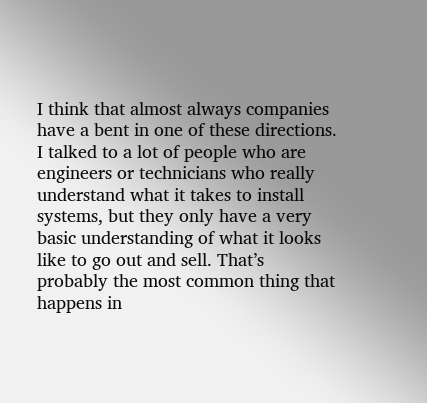I think that almost always companies have a bent in one of these directions. I talked to a lot of people who are engineers or technicians who really understand what it takes to install systems, but they only have a very basic understanding of what it looks like to go out and sell. That’s probably the most common thing that happens in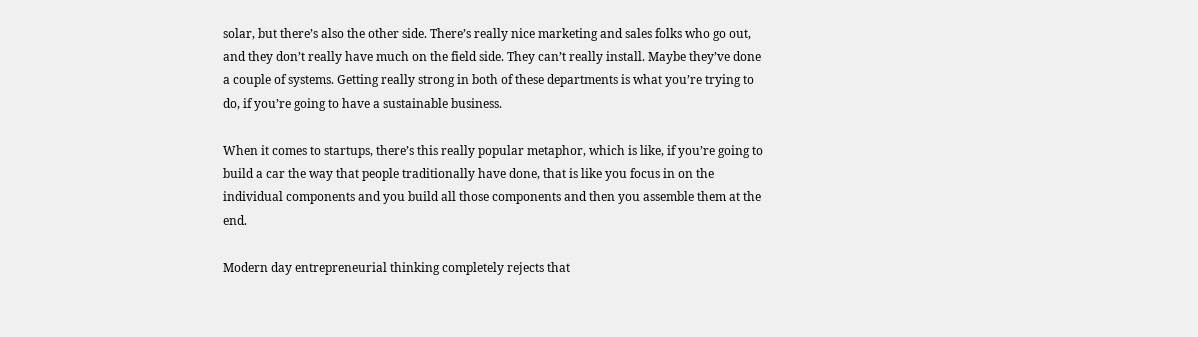solar, but there’s also the other side. There’s really nice marketing and sales folks who go out, and they don’t really have much on the field side. They can’t really install. Maybe they’ve done a couple of systems. Getting really strong in both of these departments is what you’re trying to do, if you’re going to have a sustainable business.

When it comes to startups, there’s this really popular metaphor, which is like, if you’re going to build a car the way that people traditionally have done, that is like you focus in on the individual components and you build all those components and then you assemble them at the end.

Modern day entrepreneurial thinking completely rejects that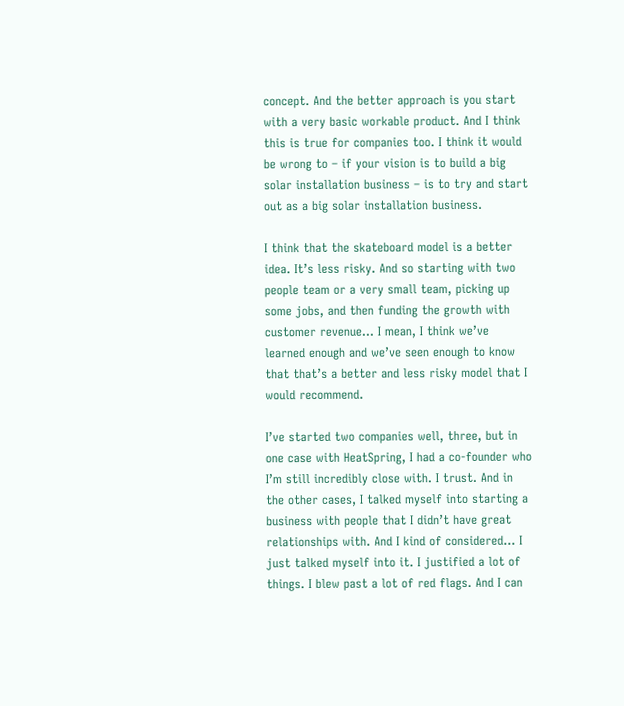concept. And the better approach is you start with a very basic workable product. And I think this is true for companies too. I think it would be wrong to – if your vision is to build a big solar installation business – is to try and start out as a big solar installation business.

I think that the skateboard model is a better idea. It’s less risky. And so starting with two people team or a very small team, picking up some jobs, and then funding the growth with customer revenue… I mean, I think we’ve learned enough and we’ve seen enough to know that that’s a better and less risky model that I would recommend.

I’ve started two companies well, three, but in one case with HeatSpring, I had a co-founder who I’m still incredibly close with. I trust. And in the other cases, I talked myself into starting a business with people that I didn’t have great relationships with. And I kind of considered… I just talked myself into it. I justified a lot of things. I blew past a lot of red flags. And I can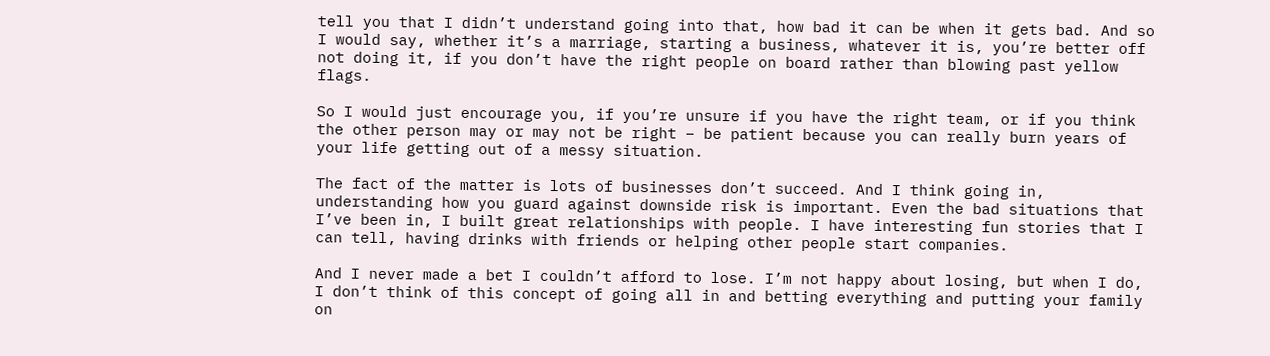tell you that I didn’t understand going into that, how bad it can be when it gets bad. And so I would say, whether it’s a marriage, starting a business, whatever it is, you’re better off not doing it, if you don’t have the right people on board rather than blowing past yellow flags.

So I would just encourage you, if you’re unsure if you have the right team, or if you think the other person may or may not be right – be patient because you can really burn years of your life getting out of a messy situation.

The fact of the matter is lots of businesses don’t succeed. And I think going in, understanding how you guard against downside risk is important. Even the bad situations that I’ve been in, I built great relationships with people. I have interesting fun stories that I can tell, having drinks with friends or helping other people start companies.

And I never made a bet I couldn’t afford to lose. I’m not happy about losing, but when I do, I don’t think of this concept of going all in and betting everything and putting your family on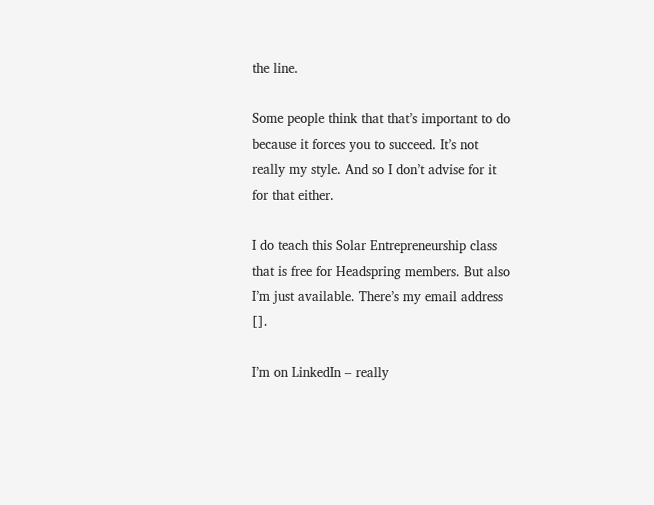the line.

Some people think that that’s important to do because it forces you to succeed. It’s not really my style. And so I don’t advise for it for that either.

I do teach this Solar Entrepreneurship class that is free for Headspring members. But also I’m just available. There’s my email address [].

I’m on LinkedIn – really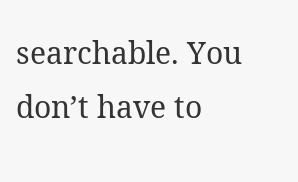searchable. You don’t have to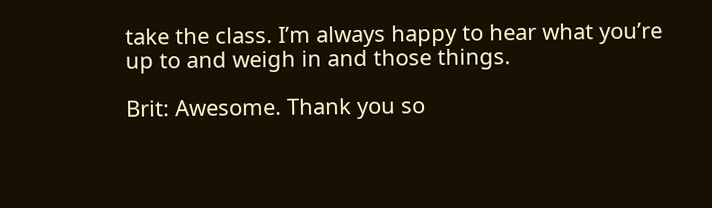take the class. I’m always happy to hear what you’re up to and weigh in and those things.

Brit: Awesome. Thank you so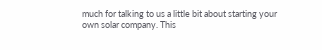much for talking to us a little bit about starting your own solar company. This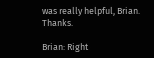was really helpful, Brian. Thanks.

Brian: Right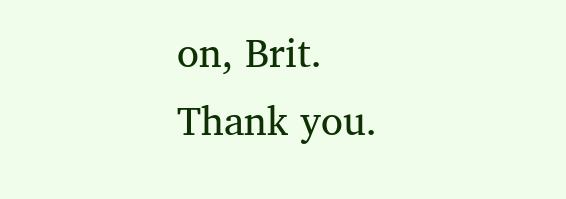on, Brit. Thank you.